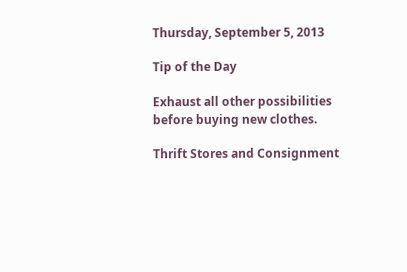Thursday, September 5, 2013

Tip of the Day

Exhaust all other possibilities before buying new clothes.

Thrift Stores and Consignment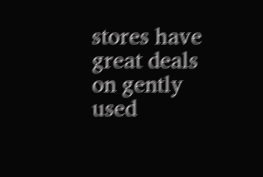stores have great deals on gently used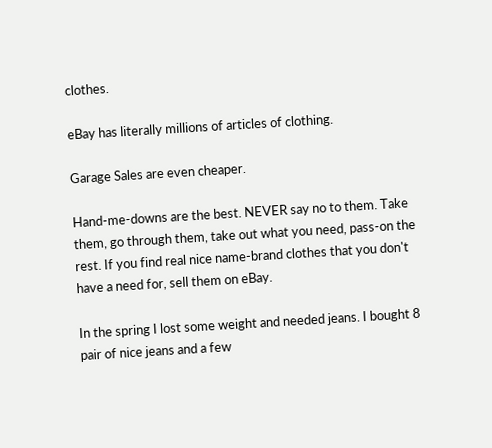clothes.

eBay has literally millions of articles of clothing.

Garage Sales are even cheaper.

Hand-me-downs are the best. NEVER say no to them. Take them, go through them, take out what you need, pass-on the rest. If you find real nice name-brand clothes that you don't have a need for, sell them on eBay.

In the spring I lost some weight and needed jeans. I bought 8 pair of nice jeans and a few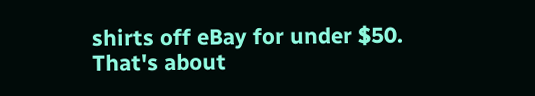shirts off eBay for under $50. That's about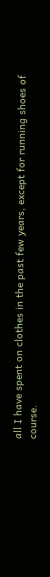all I have spent on clothes in the past few years, except for running shoes of course.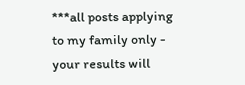***all posts applying to my family only - your results will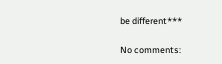be different***

No comments: